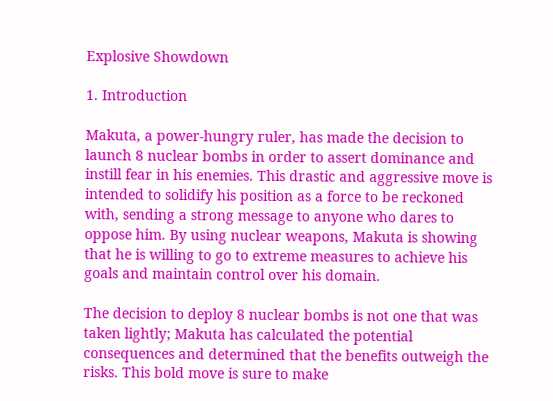Explosive Showdown

1. Introduction

Makuta, a power-hungry ruler, has made the decision to launch 8 nuclear bombs in order to assert dominance and instill fear in his enemies. This drastic and aggressive move is intended to solidify his position as a force to be reckoned with, sending a strong message to anyone who dares to oppose him. By using nuclear weapons, Makuta is showing that he is willing to go to extreme measures to achieve his goals and maintain control over his domain.

The decision to deploy 8 nuclear bombs is not one that was taken lightly; Makuta has calculated the potential consequences and determined that the benefits outweigh the risks. This bold move is sure to make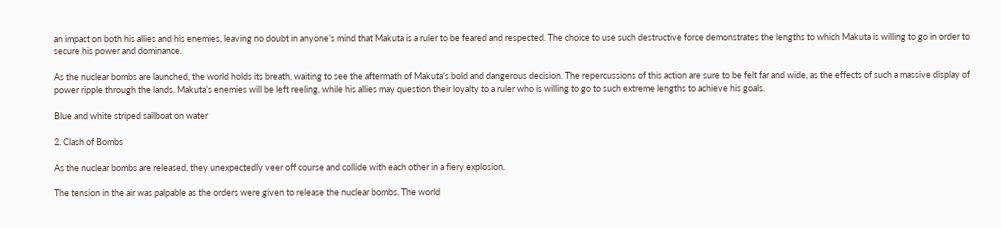an impact on both his allies and his enemies, leaving no doubt in anyone’s mind that Makuta is a ruler to be feared and respected. The choice to use such destructive force demonstrates the lengths to which Makuta is willing to go in order to secure his power and dominance.

As the nuclear bombs are launched, the world holds its breath, waiting to see the aftermath of Makuta’s bold and dangerous decision. The repercussions of this action are sure to be felt far and wide, as the effects of such a massive display of power ripple through the lands. Makuta’s enemies will be left reeling, while his allies may question their loyalty to a ruler who is willing to go to such extreme lengths to achieve his goals.

Blue and white striped sailboat on water

2. Clash of Bombs

As the nuclear bombs are released, they unexpectedly veer off course and collide with each other in a fiery explosion.

The tension in the air was palpable as the orders were given to release the nuclear bombs. The world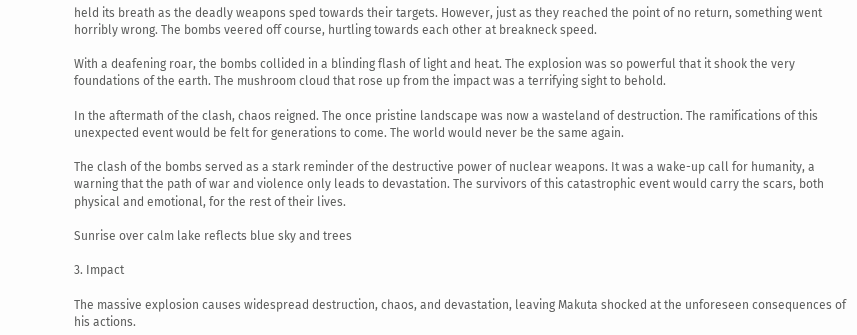held its breath as the deadly weapons sped towards their targets. However, just as they reached the point of no return, something went horribly wrong. The bombs veered off course, hurtling towards each other at breakneck speed.

With a deafening roar, the bombs collided in a blinding flash of light and heat. The explosion was so powerful that it shook the very foundations of the earth. The mushroom cloud that rose up from the impact was a terrifying sight to behold.

In the aftermath of the clash, chaos reigned. The once pristine landscape was now a wasteland of destruction. The ramifications of this unexpected event would be felt for generations to come. The world would never be the same again.

The clash of the bombs served as a stark reminder of the destructive power of nuclear weapons. It was a wake-up call for humanity, a warning that the path of war and violence only leads to devastation. The survivors of this catastrophic event would carry the scars, both physical and emotional, for the rest of their lives.

Sunrise over calm lake reflects blue sky and trees

3. Impact

The massive explosion causes widespread destruction, chaos, and devastation, leaving Makuta shocked at the unforeseen consequences of his actions.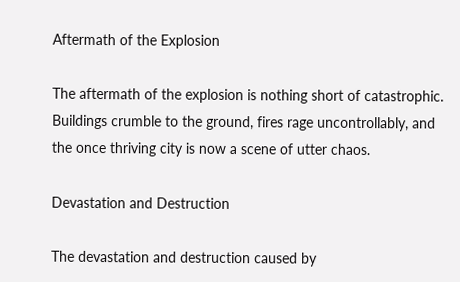Aftermath of the Explosion

The aftermath of the explosion is nothing short of catastrophic. Buildings crumble to the ground, fires rage uncontrollably, and the once thriving city is now a scene of utter chaos.

Devastation and Destruction

The devastation and destruction caused by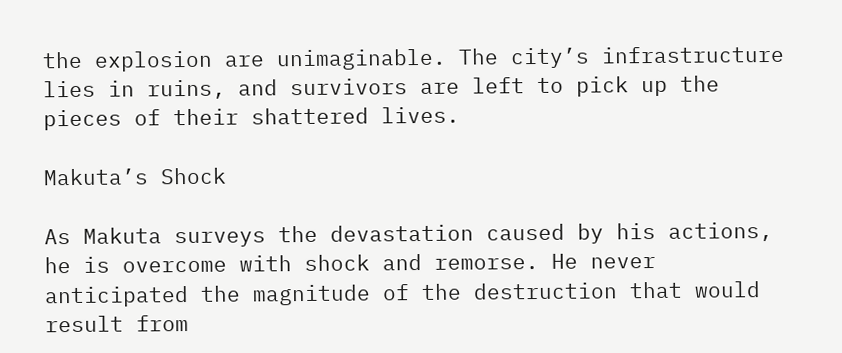the explosion are unimaginable. The city’s infrastructure lies in ruins, and survivors are left to pick up the pieces of their shattered lives.

Makuta’s Shock

As Makuta surveys the devastation caused by his actions, he is overcome with shock and remorse. He never anticipated the magnitude of the destruction that would result from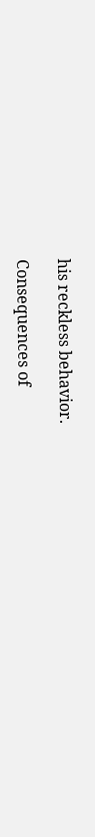his reckless behavior.

Consequences of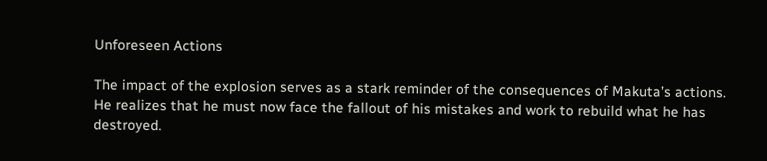Unforeseen Actions

The impact of the explosion serves as a stark reminder of the consequences of Makuta’s actions. He realizes that he must now face the fallout of his mistakes and work to rebuild what he has destroyed.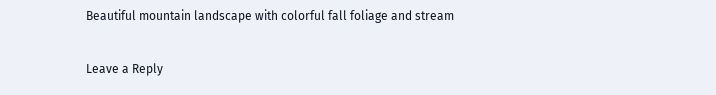Beautiful mountain landscape with colorful fall foliage and stream

Leave a Reply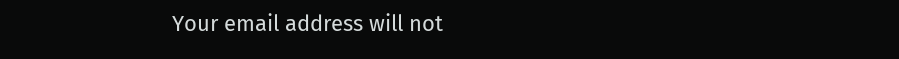Your email address will not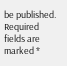be published. Required fields are marked *